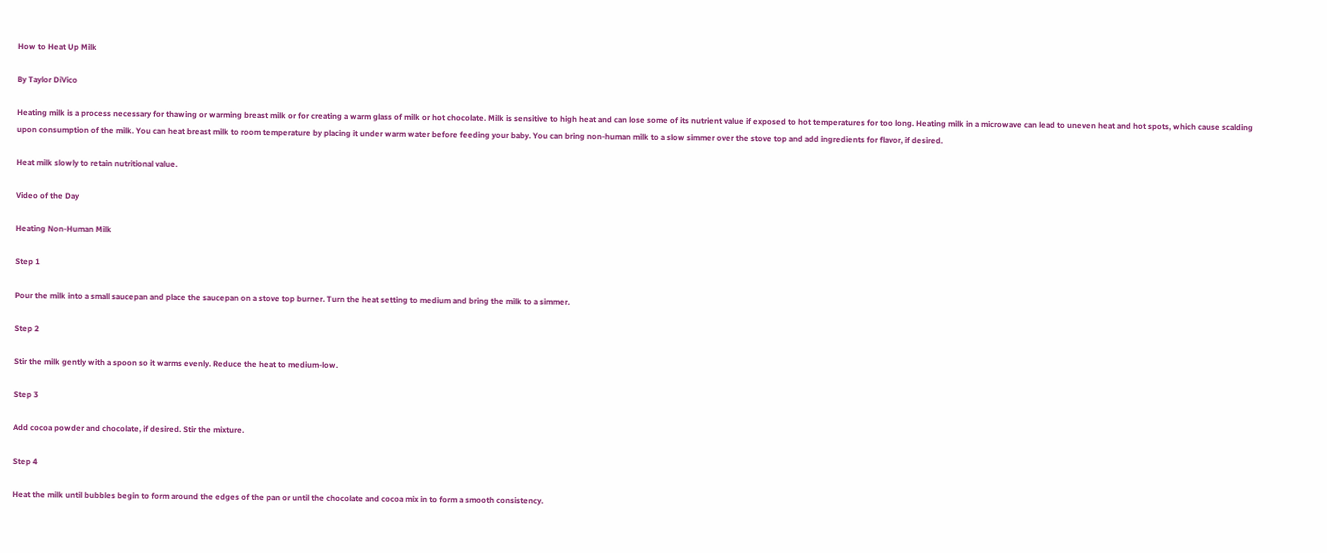How to Heat Up Milk

By Taylor DiVico

Heating milk is a process necessary for thawing or warming breast milk or for creating a warm glass of milk or hot chocolate. Milk is sensitive to high heat and can lose some of its nutrient value if exposed to hot temperatures for too long. Heating milk in a microwave can lead to uneven heat and hot spots, which cause scalding upon consumption of the milk. You can heat breast milk to room temperature by placing it under warm water before feeding your baby. You can bring non-human milk to a slow simmer over the stove top and add ingredients for flavor, if desired.

Heat milk slowly to retain nutritional value.

Video of the Day

Heating Non-Human Milk

Step 1

Pour the milk into a small saucepan and place the saucepan on a stove top burner. Turn the heat setting to medium and bring the milk to a simmer.

Step 2

Stir the milk gently with a spoon so it warms evenly. Reduce the heat to medium-low.

Step 3

Add cocoa powder and chocolate, if desired. Stir the mixture.

Step 4

Heat the milk until bubbles begin to form around the edges of the pan or until the chocolate and cocoa mix in to form a smooth consistency.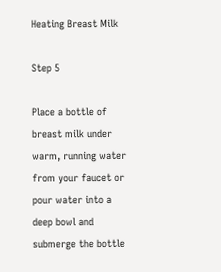Heating Breast Milk

Step 5

Place a bottle of breast milk under warm, running water from your faucet or pour water into a deep bowl and submerge the bottle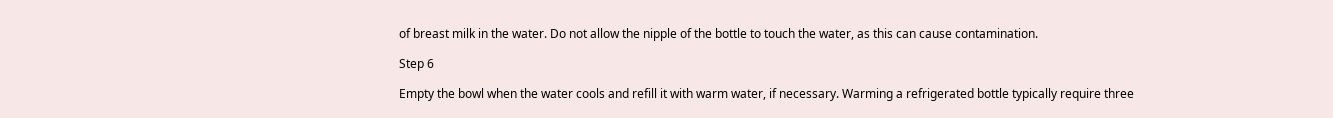of breast milk in the water. Do not allow the nipple of the bottle to touch the water, as this can cause contamination.

Step 6

Empty the bowl when the water cools and refill it with warm water, if necessary. Warming a refrigerated bottle typically require three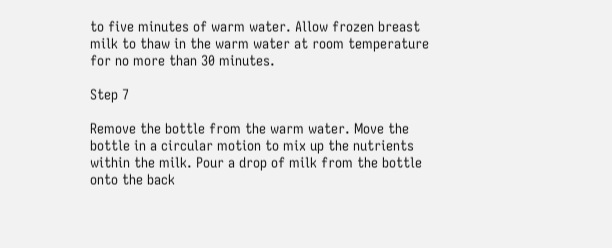to five minutes of warm water. Allow frozen breast milk to thaw in the warm water at room temperature for no more than 30 minutes.

Step 7

Remove the bottle from the warm water. Move the bottle in a circular motion to mix up the nutrients within the milk. Pour a drop of milk from the bottle onto the back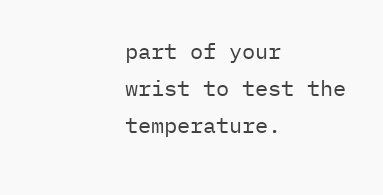part of your wrist to test the temperature.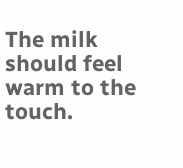The milk should feel warm to the touch.